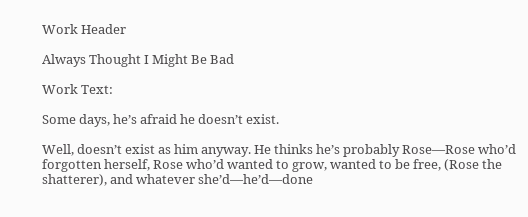Work Header

Always Thought I Might Be Bad

Work Text:

Some days, he’s afraid he doesn’t exist.

Well, doesn’t exist as him anyway. He thinks he’s probably Rose—Rose who’d forgotten herself, Rose who’d wanted to grow, wanted to be free, (Rose the shatterer), and whatever she’d—he’d—done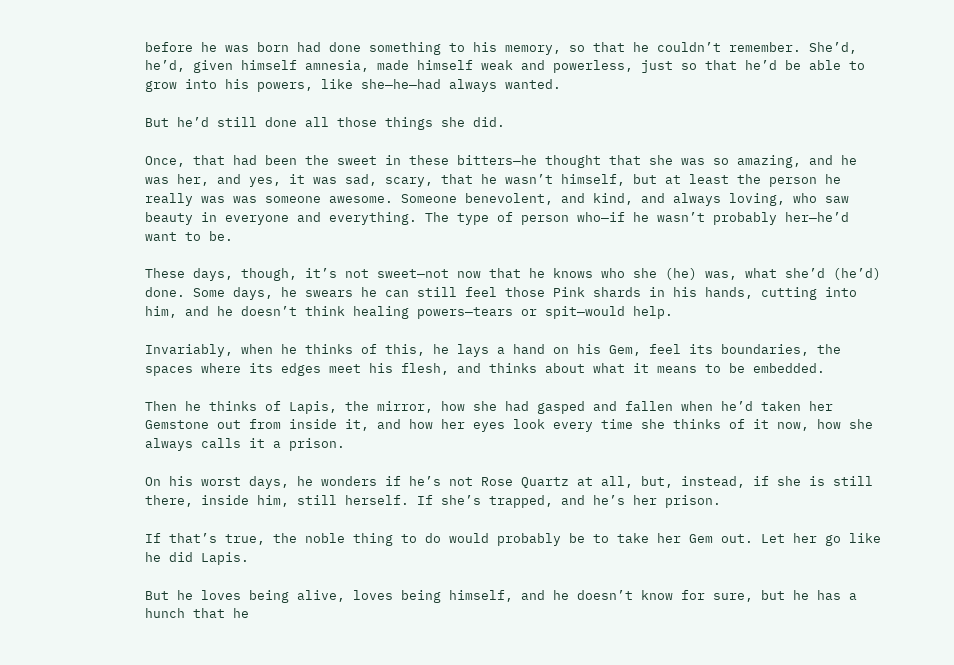before he was born had done something to his memory, so that he couldn’t remember. She’d, he’d, given himself amnesia, made himself weak and powerless, just so that he’d be able to grow into his powers, like she—he—had always wanted.

But he’d still done all those things she did.

Once, that had been the sweet in these bitters—he thought that she was so amazing, and he was her, and yes, it was sad, scary, that he wasn’t himself, but at least the person he really was was someone awesome. Someone benevolent, and kind, and always loving, who saw beauty in everyone and everything. The type of person who—if he wasn’t probably her—he’d want to be.

These days, though, it’s not sweet—not now that he knows who she (he) was, what she’d (he’d) done. Some days, he swears he can still feel those Pink shards in his hands, cutting into him, and he doesn’t think healing powers—tears or spit—would help.

Invariably, when he thinks of this, he lays a hand on his Gem, feel its boundaries, the spaces where its edges meet his flesh, and thinks about what it means to be embedded.

Then he thinks of Lapis, the mirror, how she had gasped and fallen when he’d taken her Gemstone out from inside it, and how her eyes look every time she thinks of it now, how she always calls it a prison.

On his worst days, he wonders if he’s not Rose Quartz at all, but, instead, if she is still there, inside him, still herself. If she’s trapped, and he’s her prison.

If that’s true, the noble thing to do would probably be to take her Gem out. Let her go like he did Lapis.

But he loves being alive, loves being himself, and he doesn’t know for sure, but he has a hunch that he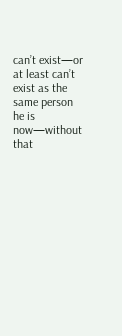can’t exist—or at least can’t exist as the same person he is now—without that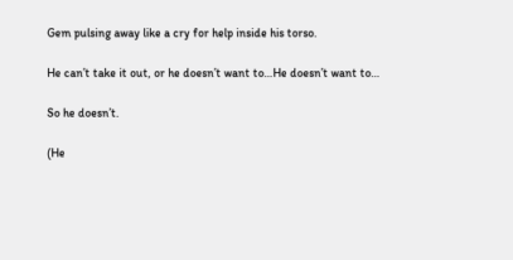Gem pulsing away like a cry for help inside his torso.

He can’t take it out, or he doesn’t want to…He doesn’t want to…

So he doesn’t.

(He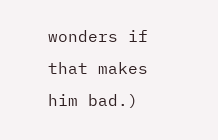wonders if that makes him bad.)